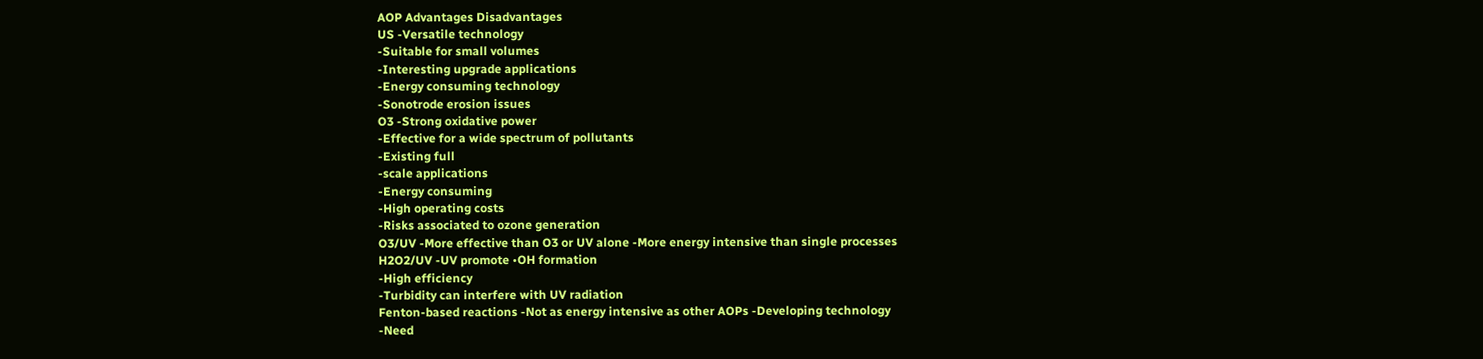AOP Advantages Disadvantages
US -Versatile technology
-Suitable for small volumes
-Interesting upgrade applications
-Energy consuming technology
-Sonotrode erosion issues
O3 -Strong oxidative power
-Effective for a wide spectrum of pollutants
-Existing full
-scale applications
-Energy consuming
-High operating costs
-Risks associated to ozone generation
O3/UV -More effective than O3 or UV alone -More energy intensive than single processes
H2O2/UV -UV promote •OH formation
-High efficiency
-Turbidity can interfere with UV radiation
Fenton-based reactions -Not as energy intensive as other AOPs -Developing technology
-Need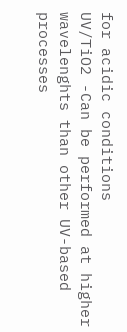for acidic conditions
UV/TiO2 -Can be performed at higher wavelenghts than other UV-based processes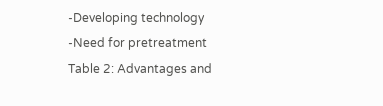-Developing technology
-Need for pretreatment
Table 2: Advantages and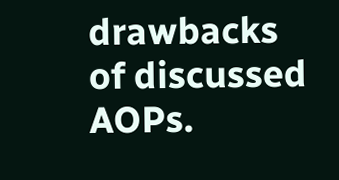drawbacks of discussed AOPs.